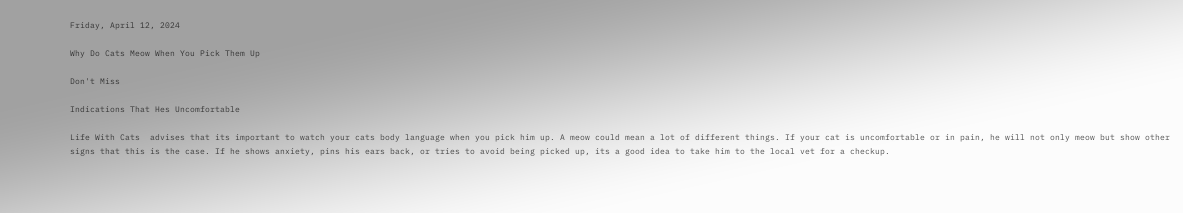Friday, April 12, 2024

Why Do Cats Meow When You Pick Them Up

Don't Miss

Indications That Hes Uncomfortable

Life With Cats  advises that its important to watch your cats body language when you pick him up. A meow could mean a lot of different things. If your cat is uncomfortable or in pain, he will not only meow but show other signs that this is the case. If he shows anxiety, pins his ears back, or tries to avoid being picked up, its a good idea to take him to the local vet for a checkup.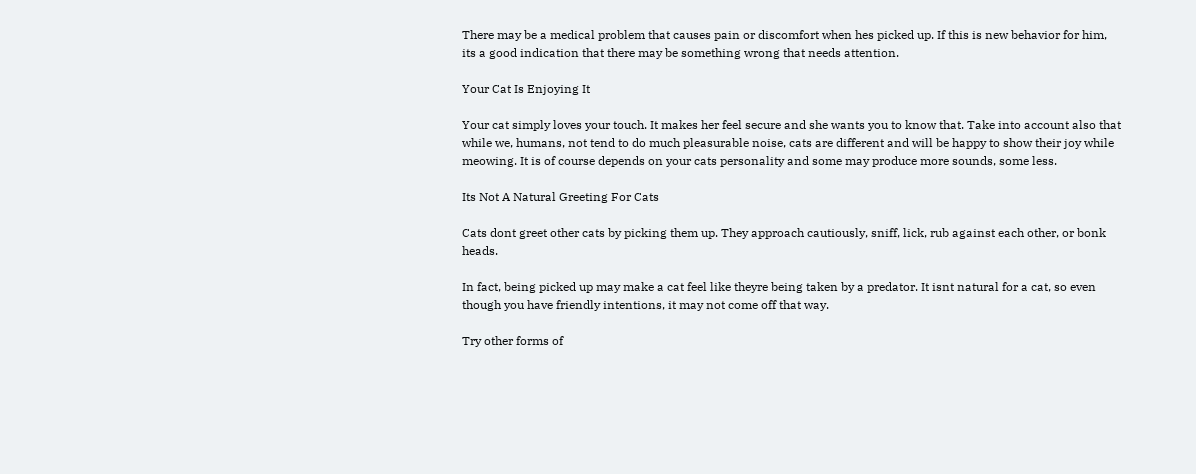There may be a medical problem that causes pain or discomfort when hes picked up. If this is new behavior for him, its a good indication that there may be something wrong that needs attention.

Your Cat Is Enjoying It

Your cat simply loves your touch. It makes her feel secure and she wants you to know that. Take into account also that while we, humans, not tend to do much pleasurable noise, cats are different and will be happy to show their joy while meowing. It is of course depends on your cats personality and some may produce more sounds, some less.

Its Not A Natural Greeting For Cats

Cats dont greet other cats by picking them up. They approach cautiously, sniff, lick, rub against each other, or bonk heads.

In fact, being picked up may make a cat feel like theyre being taken by a predator. It isnt natural for a cat, so even though you have friendly intentions, it may not come off that way.

Try other forms of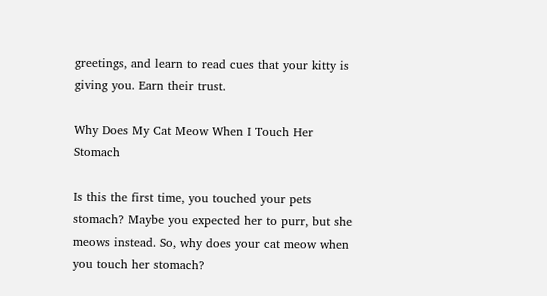greetings, and learn to read cues that your kitty is giving you. Earn their trust.

Why Does My Cat Meow When I Touch Her Stomach

Is this the first time, you touched your pets stomach? Maybe you expected her to purr, but she meows instead. So, why does your cat meow when you touch her stomach?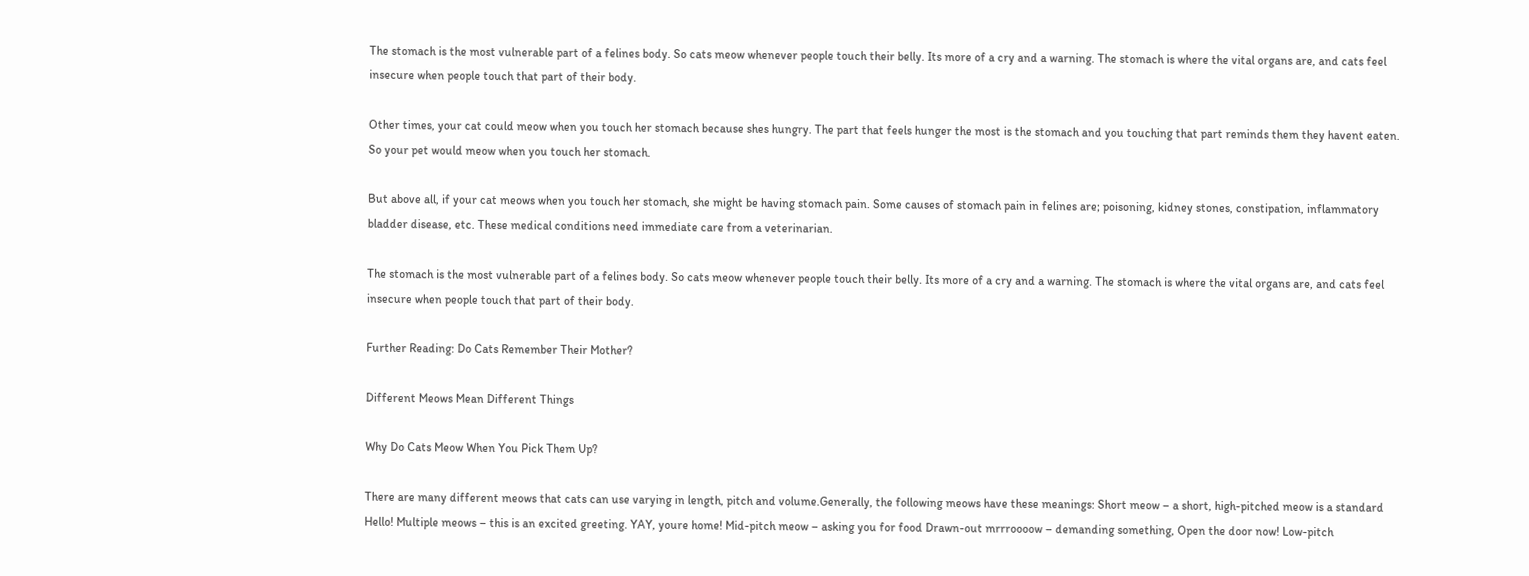The stomach is the most vulnerable part of a felines body. So cats meow whenever people touch their belly. Its more of a cry and a warning. The stomach is where the vital organs are, and cats feel insecure when people touch that part of their body.

Other times, your cat could meow when you touch her stomach because shes hungry. The part that feels hunger the most is the stomach and you touching that part reminds them they havent eaten. So your pet would meow when you touch her stomach.

But above all, if your cat meows when you touch her stomach, she might be having stomach pain. Some causes of stomach pain in felines are; poisoning, kidney stones, constipation, inflammatory bladder disease, etc. These medical conditions need immediate care from a veterinarian.

The stomach is the most vulnerable part of a felines body. So cats meow whenever people touch their belly. Its more of a cry and a warning. The stomach is where the vital organs are, and cats feel insecure when people touch that part of their body.

Further Reading: Do Cats Remember Their Mother?

Different Meows Mean Different Things

Why Do Cats Meow When You Pick Them Up?

There are many different meows that cats can use varying in length, pitch and volume.Generally, the following meows have these meanings: Short meow – a short, high-pitched meow is a standard Hello! Multiple meows – this is an excited greeting. YAY, youre home! Mid-pitch meow – asking you for food Drawn-out mrrroooow – demanding something, Open the door now! Low-pitch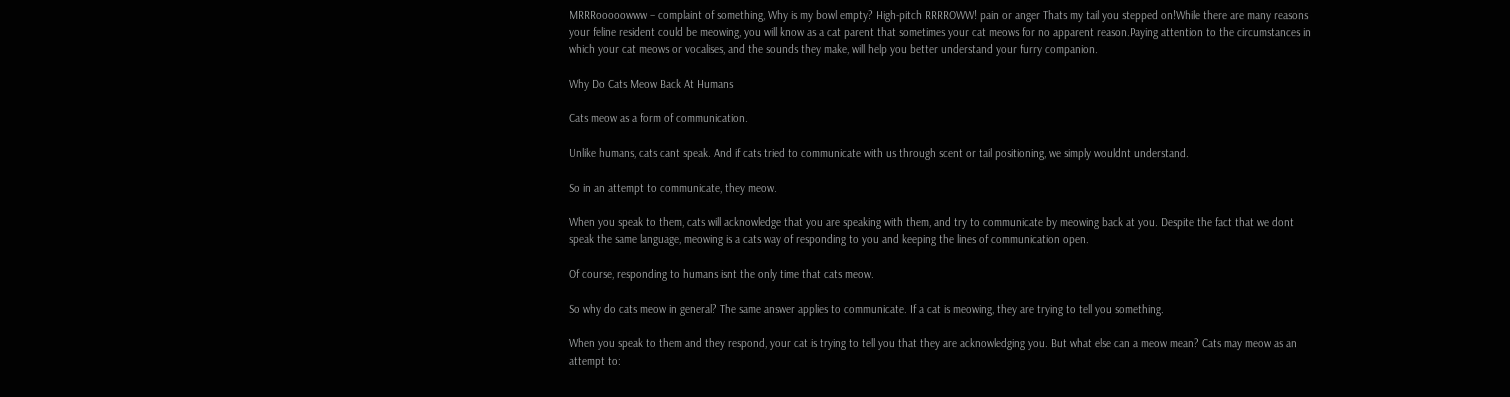MRRRooooowww – complaint of something, Why is my bowl empty? High-pitch RRRROWW! pain or anger Thats my tail you stepped on!While there are many reasons your feline resident could be meowing, you will know as a cat parent that sometimes your cat meows for no apparent reason.Paying attention to the circumstances in which your cat meows or vocalises, and the sounds they make, will help you better understand your furry companion.

Why Do Cats Meow Back At Humans

Cats meow as a form of communication.

Unlike humans, cats cant speak. And if cats tried to communicate with us through scent or tail positioning, we simply wouldnt understand.

So in an attempt to communicate, they meow.

When you speak to them, cats will acknowledge that you are speaking with them, and try to communicate by meowing back at you. Despite the fact that we dont speak the same language, meowing is a cats way of responding to you and keeping the lines of communication open.

Of course, responding to humans isnt the only time that cats meow.

So why do cats meow in general? The same answer applies to communicate. If a cat is meowing, they are trying to tell you something.

When you speak to them and they respond, your cat is trying to tell you that they are acknowledging you. But what else can a meow mean? Cats may meow as an attempt to: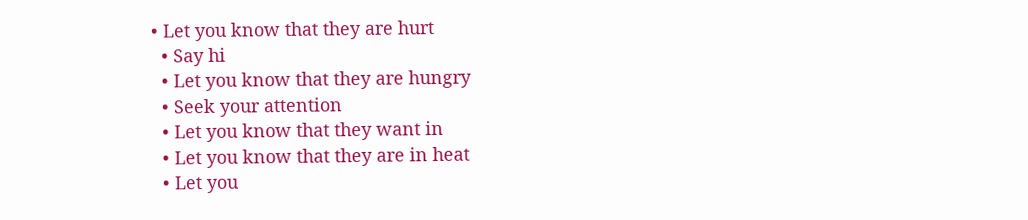• Let you know that they are hurt
  • Say hi
  • Let you know that they are hungry
  • Seek your attention
  • Let you know that they want in
  • Let you know that they are in heat
  • Let you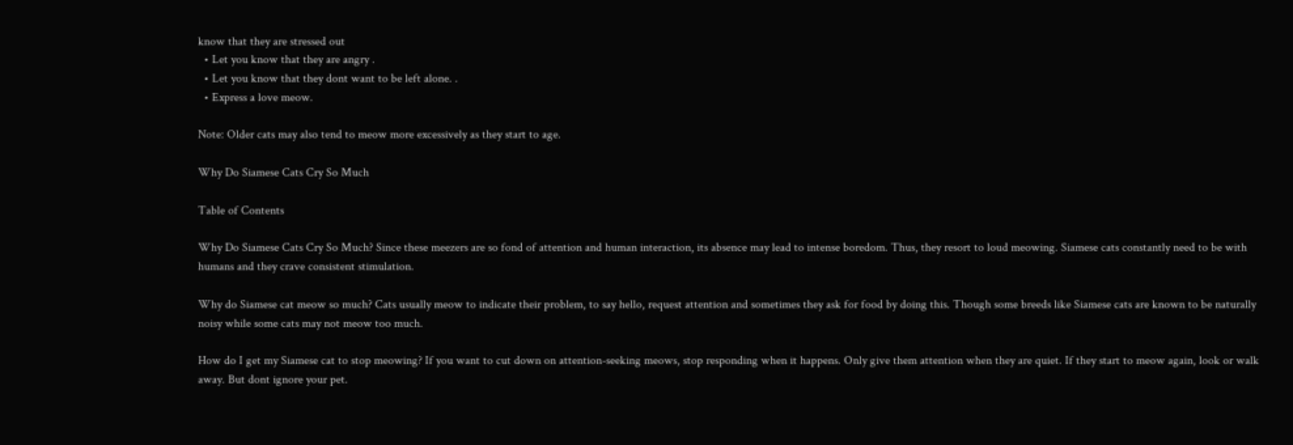know that they are stressed out
  • Let you know that they are angry .
  • Let you know that they dont want to be left alone. .
  • Express a love meow.

Note: Older cats may also tend to meow more excessively as they start to age.

Why Do Siamese Cats Cry So Much

Table of Contents

Why Do Siamese Cats Cry So Much? Since these meezers are so fond of attention and human interaction, its absence may lead to intense boredom. Thus, they resort to loud meowing. Siamese cats constantly need to be with humans and they crave consistent stimulation.

Why do Siamese cat meow so much? Cats usually meow to indicate their problem, to say hello, request attention and sometimes they ask for food by doing this. Though some breeds like Siamese cats are known to be naturally noisy while some cats may not meow too much.

How do I get my Siamese cat to stop meowing? If you want to cut down on attention-seeking meows, stop responding when it happens. Only give them attention when they are quiet. If they start to meow again, look or walk away. But dont ignore your pet.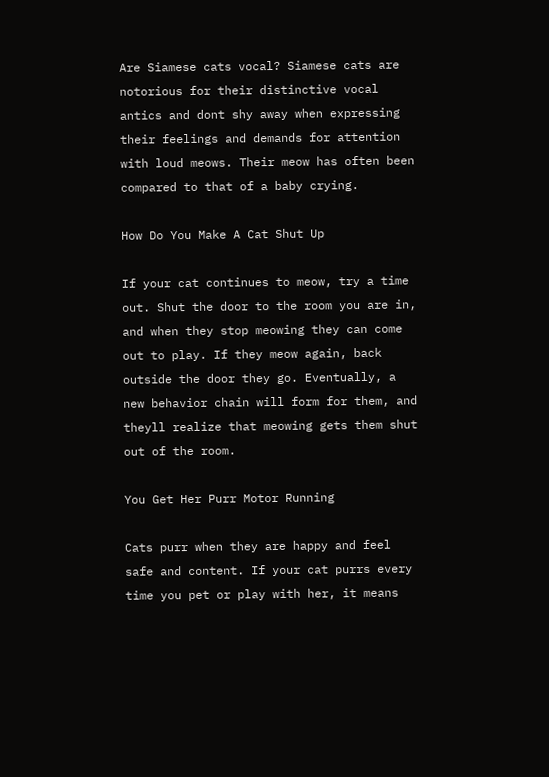Are Siamese cats vocal? Siamese cats are notorious for their distinctive vocal antics and dont shy away when expressing their feelings and demands for attention with loud meows. Their meow has often been compared to that of a baby crying.

How Do You Make A Cat Shut Up

If your cat continues to meow, try a time out. Shut the door to the room you are in, and when they stop meowing they can come out to play. If they meow again, back outside the door they go. Eventually, a new behavior chain will form for them, and theyll realize that meowing gets them shut out of the room.

You Get Her Purr Motor Running

Cats purr when they are happy and feel safe and content. If your cat purrs every time you pet or play with her, it means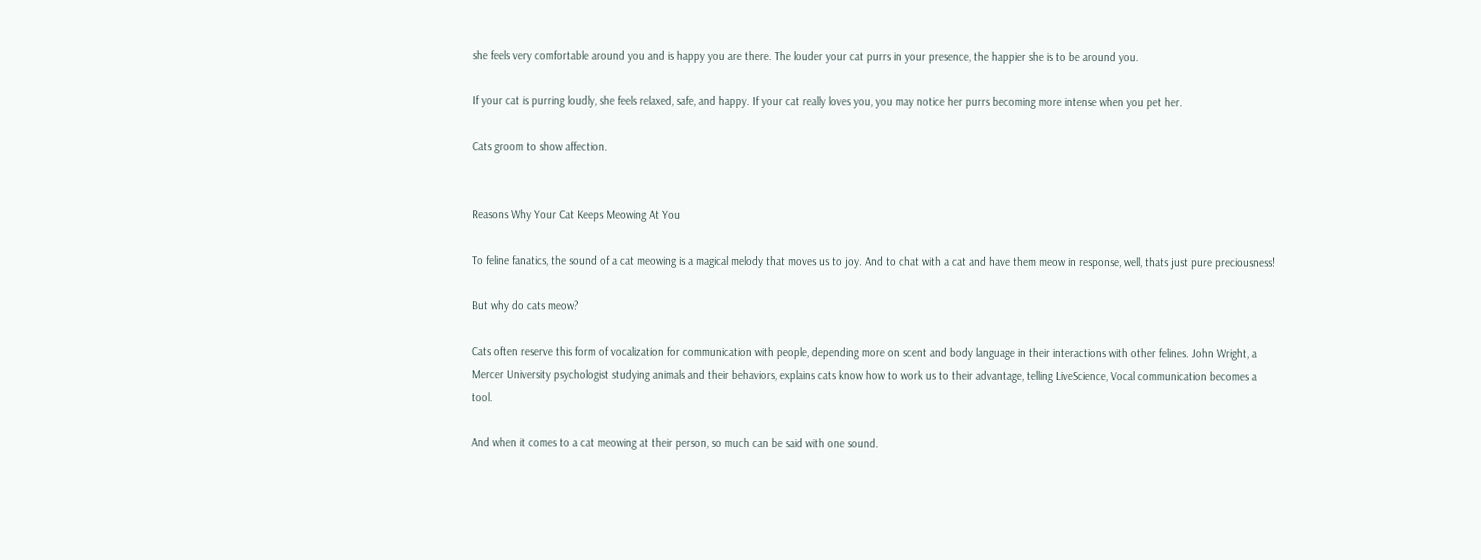she feels very comfortable around you and is happy you are there. The louder your cat purrs in your presence, the happier she is to be around you.

If your cat is purring loudly, she feels relaxed, safe, and happy. If your cat really loves you, you may notice her purrs becoming more intense when you pet her.

Cats groom to show affection.


Reasons Why Your Cat Keeps Meowing At You

To feline fanatics, the sound of a cat meowing is a magical melody that moves us to joy. And to chat with a cat and have them meow in response, well, thats just pure preciousness!

But why do cats meow?

Cats often reserve this form of vocalization for communication with people, depending more on scent and body language in their interactions with other felines. John Wright, a Mercer University psychologist studying animals and their behaviors, explains cats know how to work us to their advantage, telling LiveScience, Vocal communication becomes a tool.

And when it comes to a cat meowing at their person, so much can be said with one sound.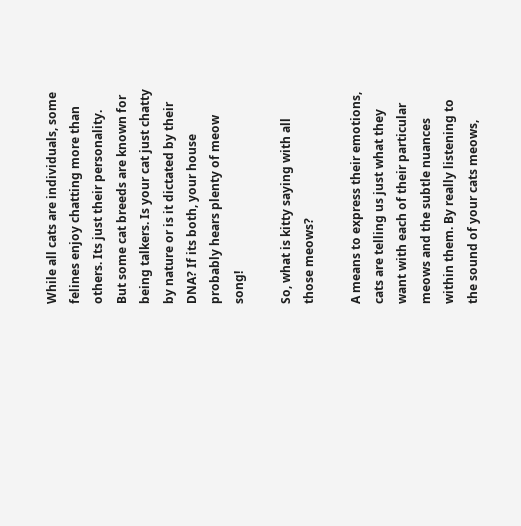While all cats are individuals, some felines enjoy chatting more than others. Its just their personality. But some cat breeds are known for being talkers. Is your cat just chatty by nature or is it dictated by their DNA? If its both, your house probably hears plenty of meow song!

So, what is kitty saying with all those meows?

A means to express their emotions, cats are telling us just what they want with each of their particular meows and the subtle nuances within them. By really listening to the sound of your cats meows,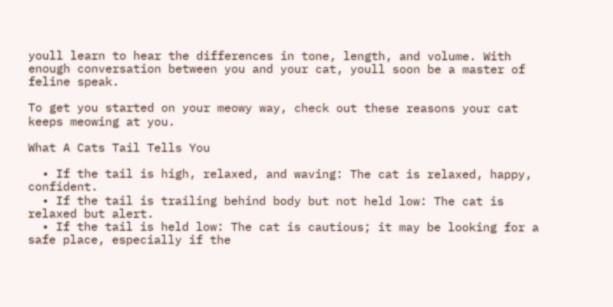youll learn to hear the differences in tone, length, and volume. With enough conversation between you and your cat, youll soon be a master of feline speak.

To get you started on your meowy way, check out these reasons your cat keeps meowing at you.

What A Cats Tail Tells You

  • If the tail is high, relaxed, and waving: The cat is relaxed, happy, confident.
  • If the tail is trailing behind body but not held low: The cat is relaxed but alert.
  • If the tail is held low: The cat is cautious; it may be looking for a safe place, especially if the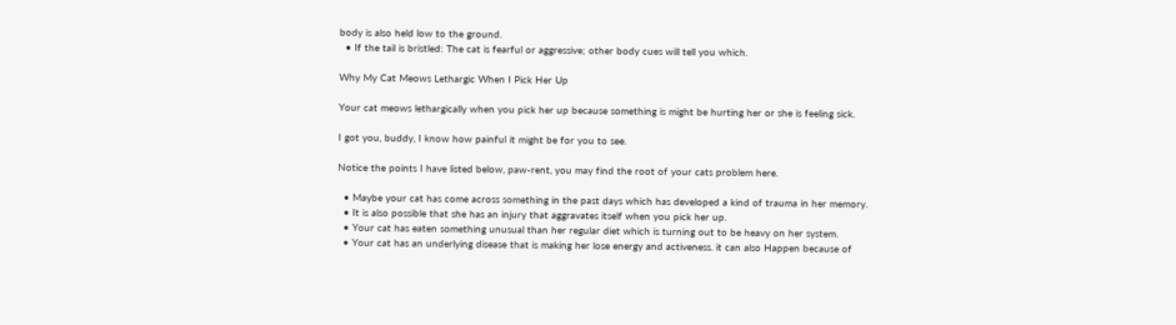body is also held low to the ground.
  • If the tail is bristled: The cat is fearful or aggressive; other body cues will tell you which.

Why My Cat Meows Lethargic When I Pick Her Up

Your cat meows lethargically when you pick her up because something is might be hurting her or she is feeling sick.

I got you, buddy, I know how painful it might be for you to see.

Notice the points I have listed below, paw-rent, you may find the root of your cats problem here.

  • Maybe your cat has come across something in the past days which has developed a kind of trauma in her memory.
  • It is also possible that she has an injury that aggravates itself when you pick her up.
  • Your cat has eaten something unusual than her regular diet which is turning out to be heavy on her system.
  • Your cat has an underlying disease that is making her lose energy and activeness. it can also Happen because of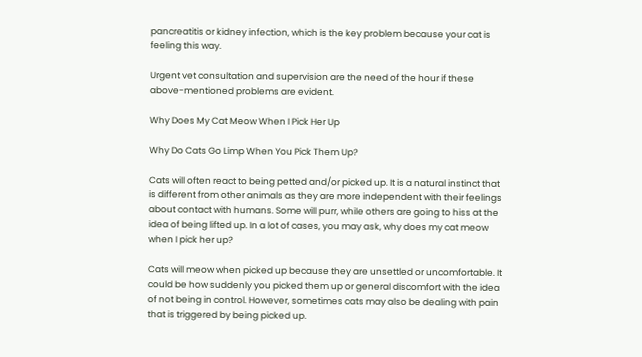pancreatitis or kidney infection, which is the key problem because your cat is feeling this way.

Urgent vet consultation and supervision are the need of the hour if these above-mentioned problems are evident.

Why Does My Cat Meow When I Pick Her Up

Why Do Cats Go Limp When You Pick Them Up?

Cats will often react to being petted and/or picked up. It is a natural instinct that is different from other animals as they are more independent with their feelings about contact with humans. Some will purr, while others are going to hiss at the idea of being lifted up. In a lot of cases, you may ask, why does my cat meow when I pick her up?

Cats will meow when picked up because they are unsettled or uncomfortable. It could be how suddenly you picked them up or general discomfort with the idea of not being in control. However, sometimes cats may also be dealing with pain that is triggered by being picked up.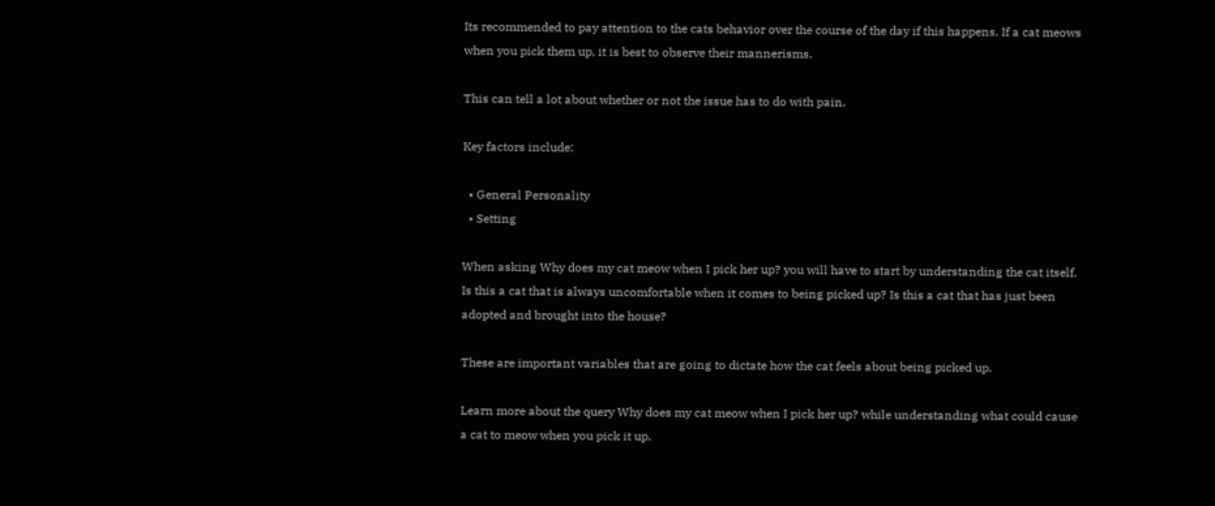Its recommended to pay attention to the cats behavior over the course of the day if this happens. If a cat meows when you pick them up, it is best to observe their mannerisms.

This can tell a lot about whether or not the issue has to do with pain.

Key factors include:

  • General Personality
  • Setting

When asking Why does my cat meow when I pick her up? you will have to start by understanding the cat itself. Is this a cat that is always uncomfortable when it comes to being picked up? Is this a cat that has just been adopted and brought into the house?

These are important variables that are going to dictate how the cat feels about being picked up.

Learn more about the query Why does my cat meow when I pick her up? while understanding what could cause a cat to meow when you pick it up.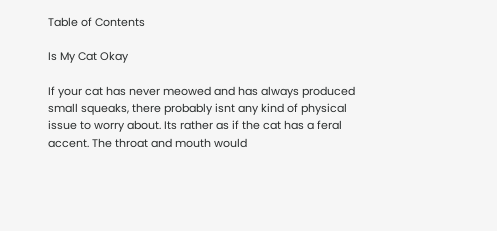Table of Contents

Is My Cat Okay

If your cat has never meowed and has always produced small squeaks, there probably isnt any kind of physical issue to worry about. Its rather as if the cat has a feral accent. The throat and mouth would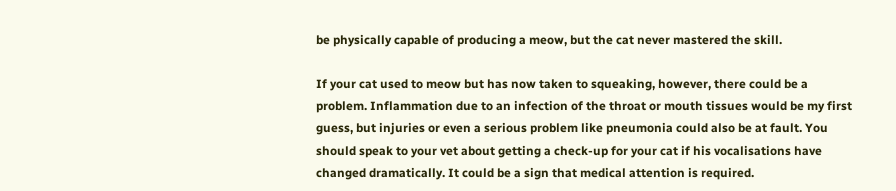be physically capable of producing a meow, but the cat never mastered the skill.

If your cat used to meow but has now taken to squeaking, however, there could be a problem. Inflammation due to an infection of the throat or mouth tissues would be my first guess, but injuries or even a serious problem like pneumonia could also be at fault. You should speak to your vet about getting a check-up for your cat if his vocalisations have changed dramatically. It could be a sign that medical attention is required.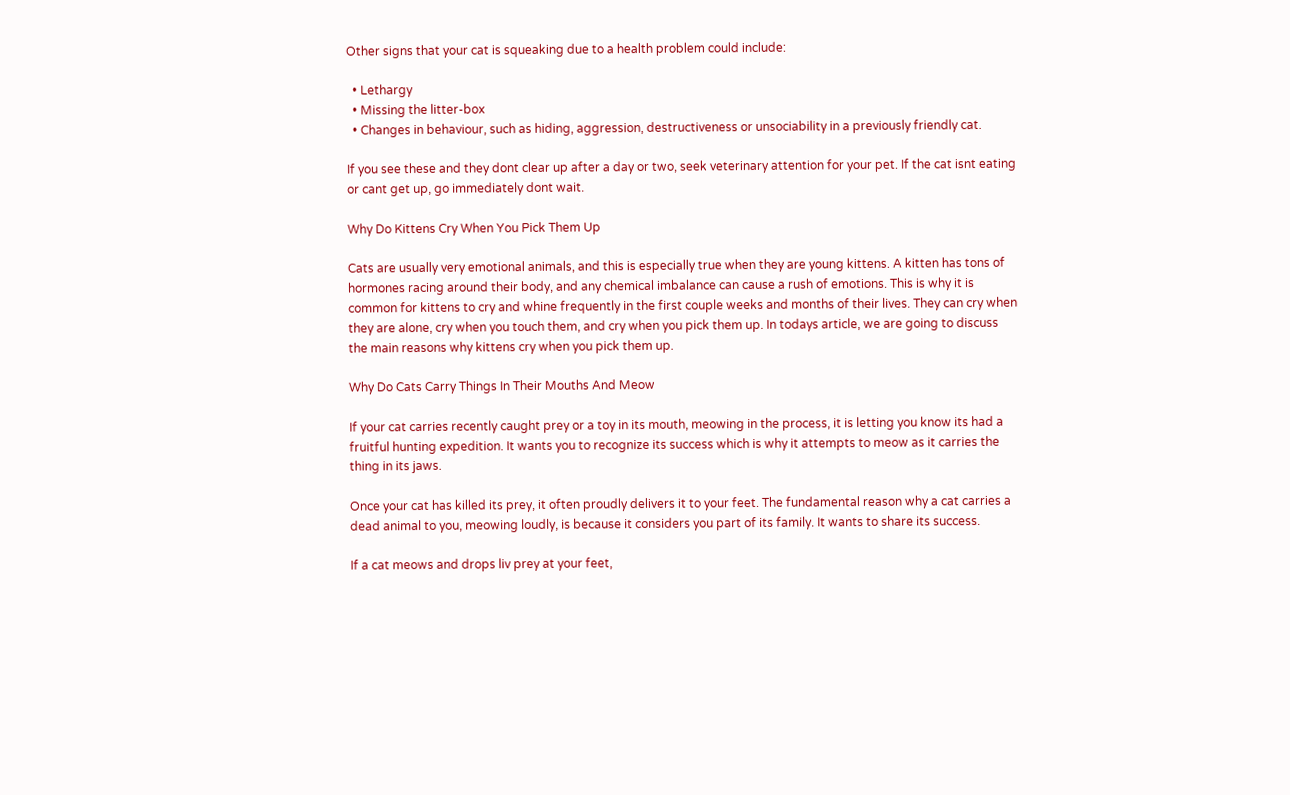Other signs that your cat is squeaking due to a health problem could include:

  • Lethargy
  • Missing the litter-box
  • Changes in behaviour, such as hiding, aggression, destructiveness or unsociability in a previously friendly cat.

If you see these and they dont clear up after a day or two, seek veterinary attention for your pet. If the cat isnt eating or cant get up, go immediately dont wait.

Why Do Kittens Cry When You Pick Them Up

Cats are usually very emotional animals, and this is especially true when they are young kittens. A kitten has tons of hormones racing around their body, and any chemical imbalance can cause a rush of emotions. This is why it is common for kittens to cry and whine frequently in the first couple weeks and months of their lives. They can cry when they are alone, cry when you touch them, and cry when you pick them up. In todays article, we are going to discuss the main reasons why kittens cry when you pick them up.

Why Do Cats Carry Things In Their Mouths And Meow

If your cat carries recently caught prey or a toy in its mouth, meowing in the process, it is letting you know its had a fruitful hunting expedition. It wants you to recognize its success which is why it attempts to meow as it carries the thing in its jaws.

Once your cat has killed its prey, it often proudly delivers it to your feet. The fundamental reason why a cat carries a dead animal to you, meowing loudly, is because it considers you part of its family. It wants to share its success.

If a cat meows and drops liv prey at your feet,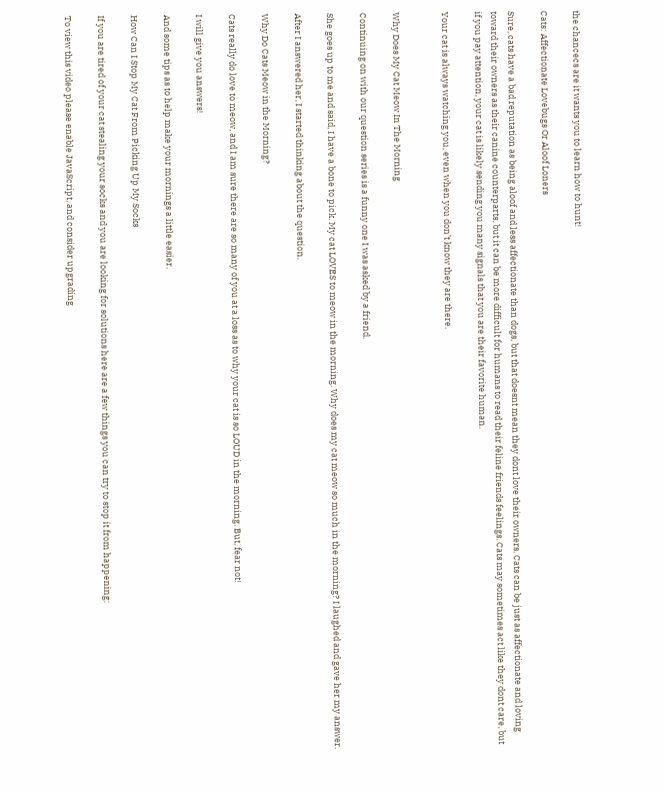the chancecs are it wants you to learn how to hunt!

Cats: Affectionate Lovebugs Or Aloof Loners

Sure, cats have a bad reputation as being aloof and less affectionate than dogs, but that doesnt mean they dont love their owners. Cats can be just as affectionate and loving toward their owners as their canine counterparts, but it can be more difficult for humans to read their feline friends feelings. Cats may sometimes act like they dont care, but if you pay attention, your cat is likely sending you many signals that you are their favorite human.

Your cat is always watching you, even when you don’t know they are there.


Why Does My Cat Meow In The Morning

Continuing on with our question series is a funny one I was asked by a friend.

She goes up to me and said, I have a bone to pick. My cat LOVES to meow in the morning. Why does my cat meow so much in the morning? I laughed and gave her my answer.

After I answered her, I started thinking about the question.

Why Do Cats Meow in the Morning?

Cats really do love to meow, and I am sure there are so many of you at a loss as to why your cat is so LOUD in the morning. But, fear not!

I will give you answers!

And some tips as to help make your mornings a little easier.

How Can I Stop My Cat From Picking Up My Socks

If you are tired of your cat stealing your socks and you are looking for solutions here are a few things you can try to stop it from happening:

To view this video please enable JavaScript, and consider upgrading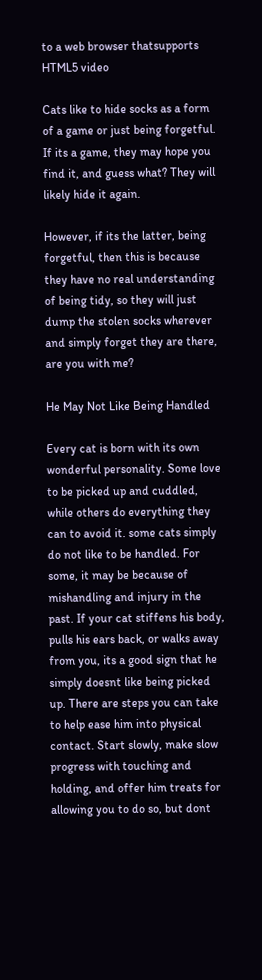to a web browser thatsupports HTML5 video

Cats like to hide socks as a form of a game or just being forgetful. If its a game, they may hope you find it, and guess what? They will likely hide it again.

However, if its the latter, being forgetful, then this is because they have no real understanding of being tidy, so they will just dump the stolen socks wherever and simply forget they are there, are you with me?

He May Not Like Being Handled

Every cat is born with its own wonderful personality. Some love to be picked up and cuddled, while others do everything they can to avoid it. some cats simply do not like to be handled. For some, it may be because of mishandling and injury in the past. If your cat stiffens his body, pulls his ears back, or walks away from you, its a good sign that he simply doesnt like being picked up. There are steps you can take to help ease him into physical contact. Start slowly, make slow progress with touching and holding, and offer him treats for allowing you to do so, but dont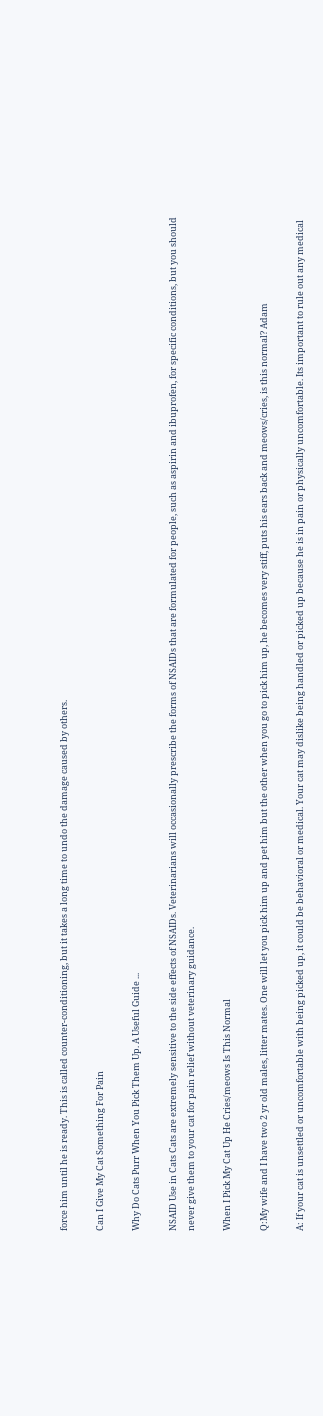force him until he is ready. This is called counter-conditioning, but it takes a long time to undo the damage caused by others.

Can I Give My Cat Something For Pain

Why Do Cats Purr When You Pick Them Up. A Useful Guide ...

NSAID Use in Cats Cats are extremely sensitive to the side effects of NSAIDs. Veterinarians will occasionally prescribe the forms of NSAIDs that are formulated for people, such as aspirin and ibuprofen, for specific conditions, but you should never give them to your cat for pain relief without veterinary guidance.

When I Pick My Cat Up He Cries/meows Is This Normal

Q:My wife and I have two 2 yr old males, litter mates. One will let you pick him up and pet him but the other when you go to pick him up, he becomes very stiff, puts his ears back and meows/cries, is this normal? Adam

A: If your cat is unsettled or uncomfortable with being picked up, it could be behavioral or medical. Your cat may dislike being handled or picked up because he is in pain or physically uncomfortable. Its important to rule out any medical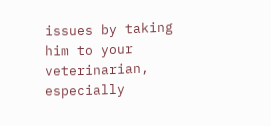issues by taking him to your veterinarian, especially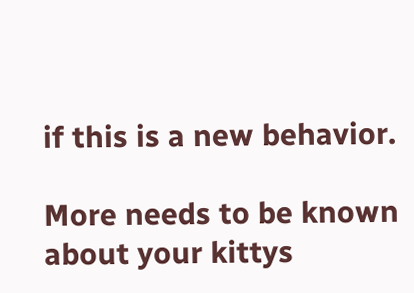if this is a new behavior.

More needs to be known about your kittys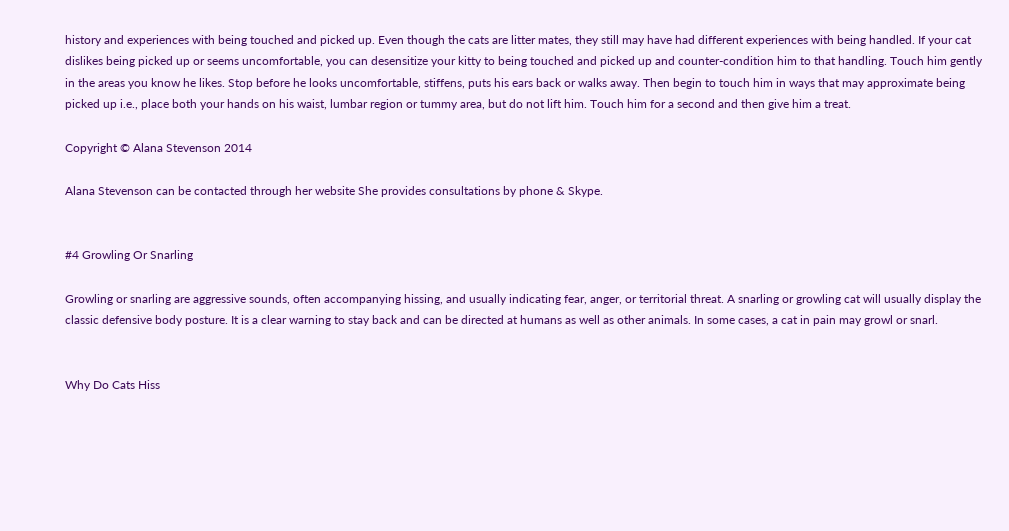history and experiences with being touched and picked up. Even though the cats are litter mates, they still may have had different experiences with being handled. If your cat dislikes being picked up or seems uncomfortable, you can desensitize your kitty to being touched and picked up and counter-condition him to that handling. Touch him gently in the areas you know he likes. Stop before he looks uncomfortable, stiffens, puts his ears back or walks away. Then begin to touch him in ways that may approximate being picked up i.e., place both your hands on his waist, lumbar region or tummy area, but do not lift him. Touch him for a second and then give him a treat.

Copyright © Alana Stevenson 2014

Alana Stevenson can be contacted through her website She provides consultations by phone & Skype.


#4 Growling Or Snarling

Growling or snarling are aggressive sounds, often accompanying hissing, and usually indicating fear, anger, or territorial threat. A snarling or growling cat will usually display the classic defensive body posture. It is a clear warning to stay back and can be directed at humans as well as other animals. In some cases, a cat in pain may growl or snarl.


Why Do Cats Hiss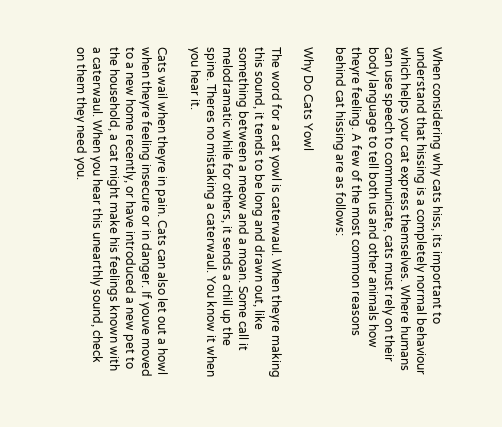When considering why cats hiss, its important to understand that hissing is a completely normal behaviour which helps your cat express themselves. Where humans can use speech to communicate, cats must rely on their body language to tell both us and other animals how theyre feeling. A few of the most common reasons behind cat hissing are as follows:

Why Do Cats Yowl

The word for a cat yowl is caterwaul. When theyre making this sound, it tends to be long and drawn out, like something between a meow and a moan. Some call it melodramatic while for others, it sends a chill up the spine. Theres no mistaking a caterwaul. You know it when you hear it.

Cats wail when theyre in pain. Cats can also let out a howl when theyre feeling insecure or in danger. If youve moved to a new home recently, or have introduced a new pet to the household, a cat might make his feelings known with a caterwaul. When you hear this unearthly sound, check on them they need you.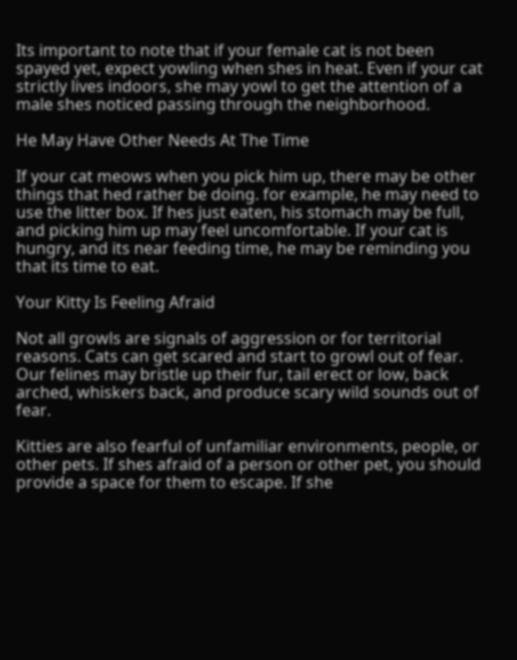Its important to note that if your female cat is not been spayed yet, expect yowling when shes in heat. Even if your cat strictly lives indoors, she may yowl to get the attention of a male shes noticed passing through the neighborhood.

He May Have Other Needs At The Time

If your cat meows when you pick him up, there may be other things that hed rather be doing. for example, he may need to use the litter box. If hes just eaten, his stomach may be full, and picking him up may feel uncomfortable. If your cat is hungry, and its near feeding time, he may be reminding you that its time to eat.

Your Kitty Is Feeling Afraid

Not all growls are signals of aggression or for territorial reasons. Cats can get scared and start to growl out of fear. Our felines may bristle up their fur, tail erect or low, back arched, whiskers back, and produce scary wild sounds out of fear.

Kitties are also fearful of unfamiliar environments, people, or other pets. If shes afraid of a person or other pet, you should provide a space for them to escape. If she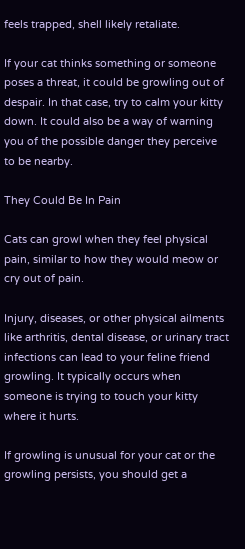feels trapped, shell likely retaliate.

If your cat thinks something or someone poses a threat, it could be growling out of despair. In that case, try to calm your kitty down. It could also be a way of warning you of the possible danger they perceive to be nearby.

They Could Be In Pain

Cats can growl when they feel physical pain, similar to how they would meow or cry out of pain.

Injury, diseases, or other physical ailments like arthritis, dental disease, or urinary tract infections can lead to your feline friend growling. It typically occurs when someone is trying to touch your kitty where it hurts.

If growling is unusual for your cat or the growling persists, you should get a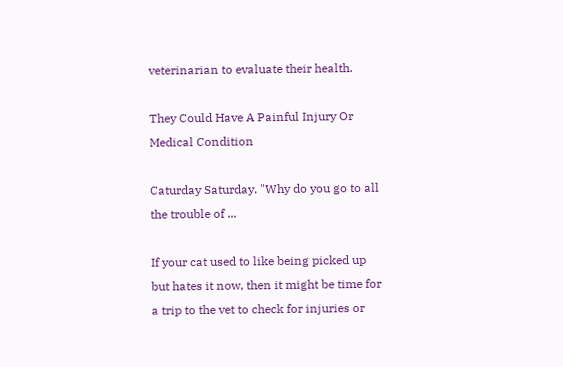veterinarian to evaluate their health.

They Could Have A Painful Injury Or Medical Condition

Caturday Saturday. "Why do you go to all the trouble of ...

If your cat used to like being picked up but hates it now, then it might be time for a trip to the vet to check for injuries or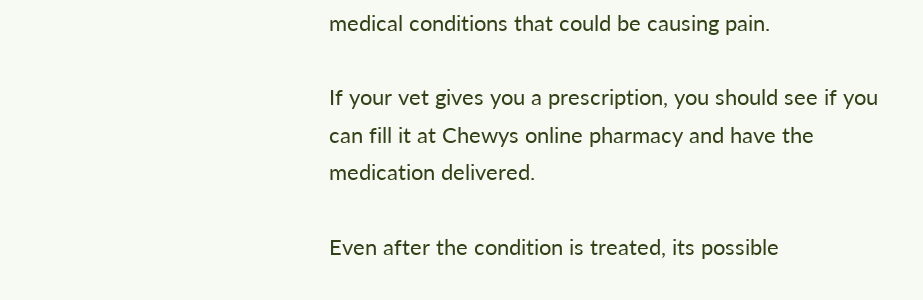medical conditions that could be causing pain.

If your vet gives you a prescription, you should see if you can fill it at Chewys online pharmacy and have the medication delivered.

Even after the condition is treated, its possible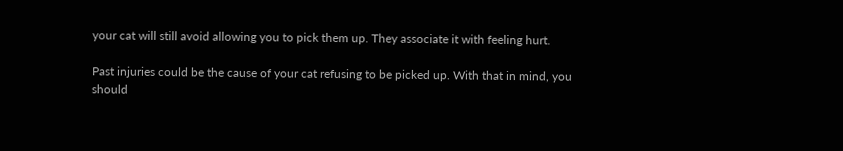your cat will still avoid allowing you to pick them up. They associate it with feeling hurt.

Past injuries could be the cause of your cat refusing to be picked up. With that in mind, you should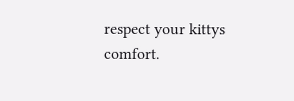respect your kittys comfort.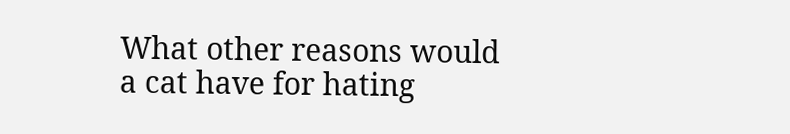What other reasons would a cat have for hating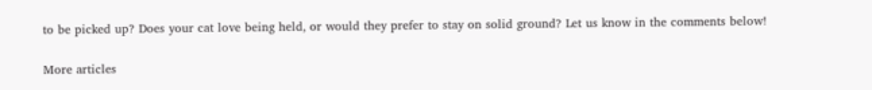to be picked up? Does your cat love being held, or would they prefer to stay on solid ground? Let us know in the comments below!

More articles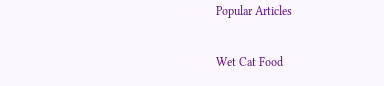Popular Articles

Wet Cat Food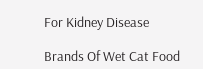For Kidney Disease

Brands Of Wet Cat Food